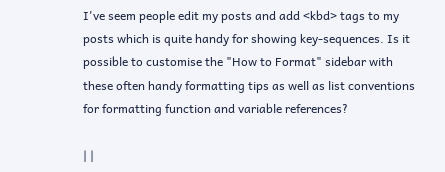I've seem people edit my posts and add <kbd> tags to my posts which is quite handy for showing key-sequences. Is it possible to customise the "How to Format" sidebar with these often handy formatting tips as well as list conventions for formatting function and variable references?

| |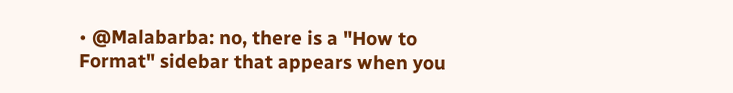• @Malabarba: no, there is a "How to Format" sidebar that appears when you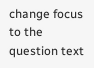change focus to the question text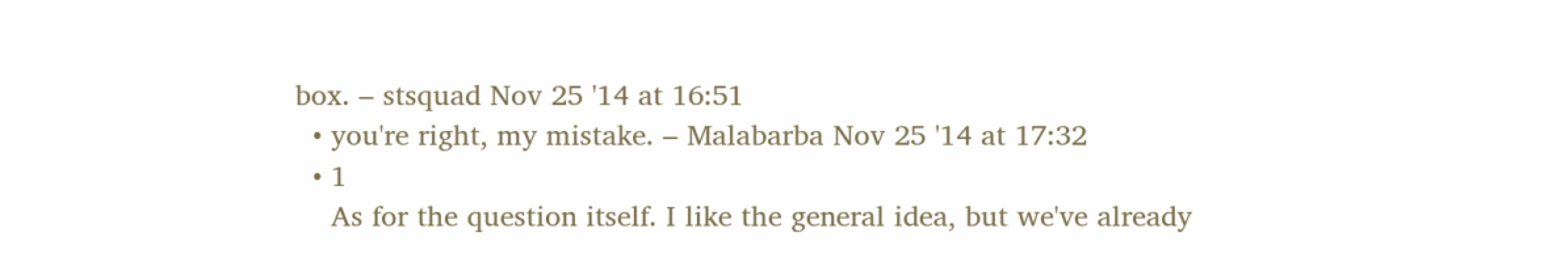box. – stsquad Nov 25 '14 at 16:51
  • you're right, my mistake. – Malabarba Nov 25 '14 at 17:32
  • 1
    As for the question itself. I like the general idea, but we've already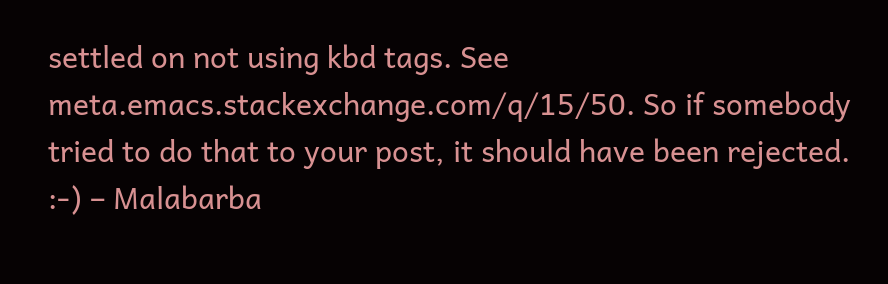settled on not using kbd tags. See meta.emacs.stackexchange.com/q/15/50. So if somebody tried to do that to your post, it should have been rejected. :-) – Malabarba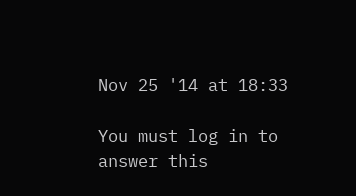Nov 25 '14 at 18:33

You must log in to answer this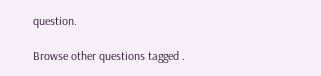question.

Browse other questions tagged .